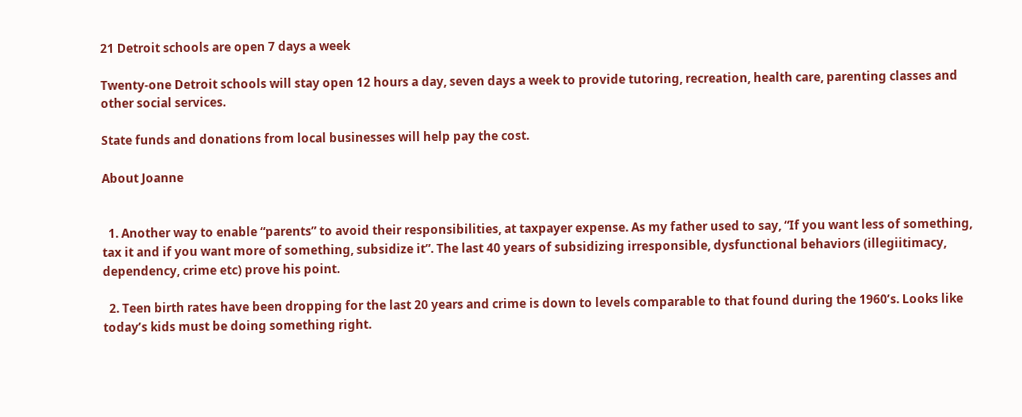21 Detroit schools are open 7 days a week

Twenty-one Detroit schools will stay open 12 hours a day, seven days a week to provide tutoring, recreation, health care, parenting classes and other social services.

State funds and donations from local businesses will help pay the cost.

About Joanne


  1. Another way to enable “parents” to avoid their responsibilities, at taxpayer expense. As my father used to say, “If you want less of something, tax it and if you want more of something, subsidize it”. The last 40 years of subsidizing irresponsible, dysfunctional behaviors (illegiitimacy, dependency, crime etc) prove his point.

  2. Teen birth rates have been dropping for the last 20 years and crime is down to levels comparable to that found during the 1960’s. Looks like today’s kids must be doing something right.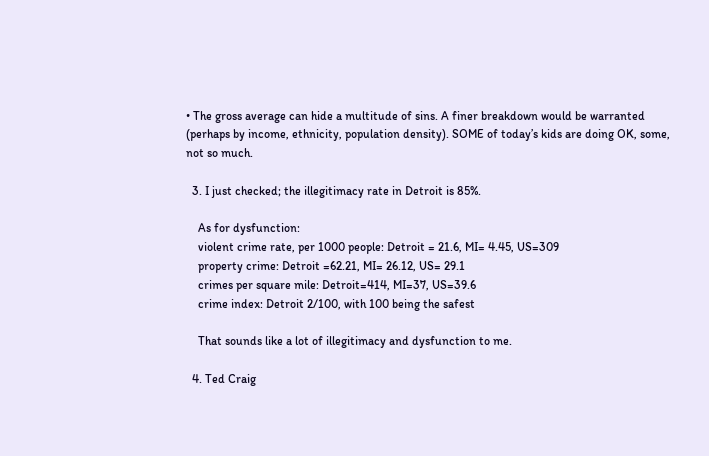• The gross average can hide a multitude of sins. A finer breakdown would be warranted (perhaps by income, ethnicity, population density). SOME of today’s kids are doing OK, some, not so much.

  3. I just checked; the illegitimacy rate in Detroit is 85%.

    As for dysfunction:
    violent crime rate, per 1000 people: Detroit = 21.6, MI= 4.45, US=309
    property crime: Detroit =62.21, MI= 26.12, US= 29.1
    crimes per square mile: Detroit=414, MI=37, US=39.6
    crime index: Detroit 2/100, with 100 being the safest

    That sounds like a lot of illegitimacy and dysfunction to me.

  4. Ted Craig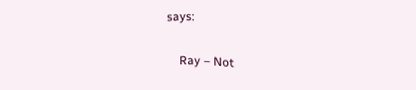says:

    Ray – Not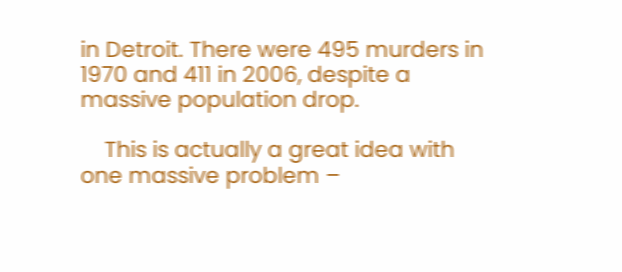in Detroit. There were 495 murders in 1970 and 411 in 2006, despite a massive population drop.

    This is actually a great idea with one massive problem –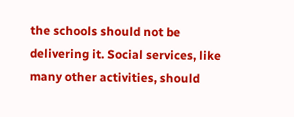the schools should not be delivering it. Social services, like many other activities, should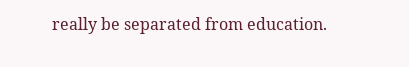really be separated from education.